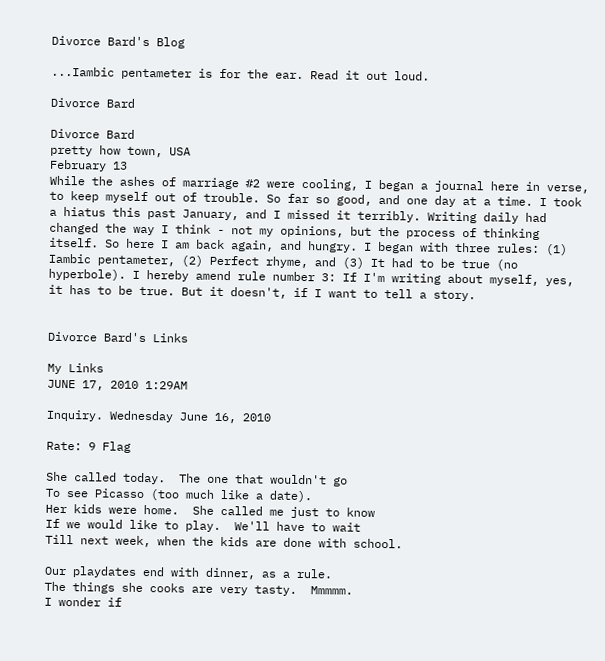Divorce Bard's Blog

...Iambic pentameter is for the ear. Read it out loud.

Divorce Bard

Divorce Bard
pretty how town, USA
February 13
While the ashes of marriage #2 were cooling, I began a journal here in verse, to keep myself out of trouble. So far so good, and one day at a time. I took a hiatus this past January, and I missed it terribly. Writing daily had changed the way I think - not my opinions, but the process of thinking itself. So here I am back again, and hungry. I began with three rules: (1) Iambic pentameter, (2) Perfect rhyme, and (3) It had to be true (no hyperbole). I hereby amend rule number 3: If I'm writing about myself, yes, it has to be true. But it doesn't, if I want to tell a story.


Divorce Bard's Links

My Links
JUNE 17, 2010 1:29AM

Inquiry. Wednesday June 16, 2010

Rate: 9 Flag

She called today.  The one that wouldn't go
To see Picasso (too much like a date).
Her kids were home.  She called me just to know
If we would like to play.  We'll have to wait
Till next week, when the kids are done with school.

Our playdates end with dinner, as a rule.
The things she cooks are very tasty.  Mmmmm.
I wonder if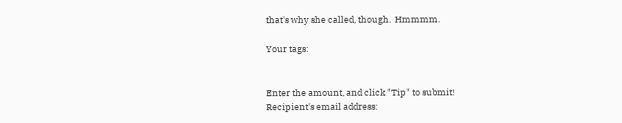that's why she called, though.  Hmmmm.

Your tags:


Enter the amount, and click "Tip" to submit!
Recipient's email address: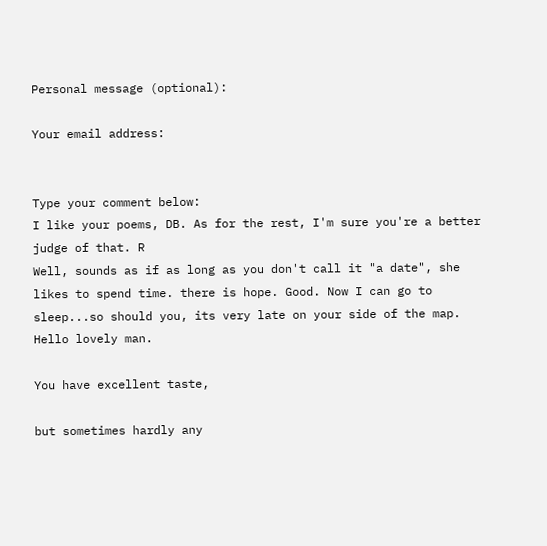Personal message (optional):

Your email address:


Type your comment below:
I like your poems, DB. As for the rest, I'm sure you're a better judge of that. R
Well, sounds as if as long as you don't call it "a date", she likes to spend time. there is hope. Good. Now I can go to sleep...so should you, its very late on your side of the map.
Hello lovely man.

You have excellent taste,

but sometimes hardly any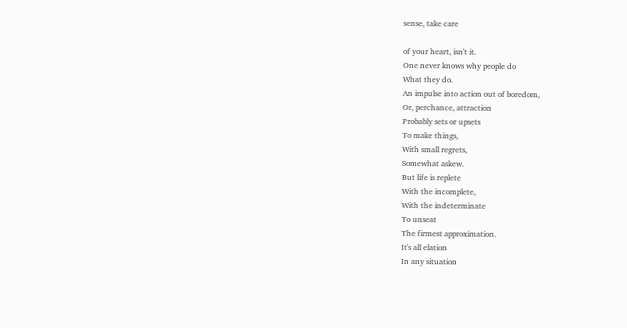sense, take care

of your heart, isn't it.
One never knows why people do
What they do.
An impulse into action out of boredom,
Or, perchance, attraction
Probably sets or upsets
To make things,
With small regrets,
Somewhat askew.
But life is replete
With the incomplete,
With the indeterminate
To unseat
The firmest approximation.
It's all elation
In any situation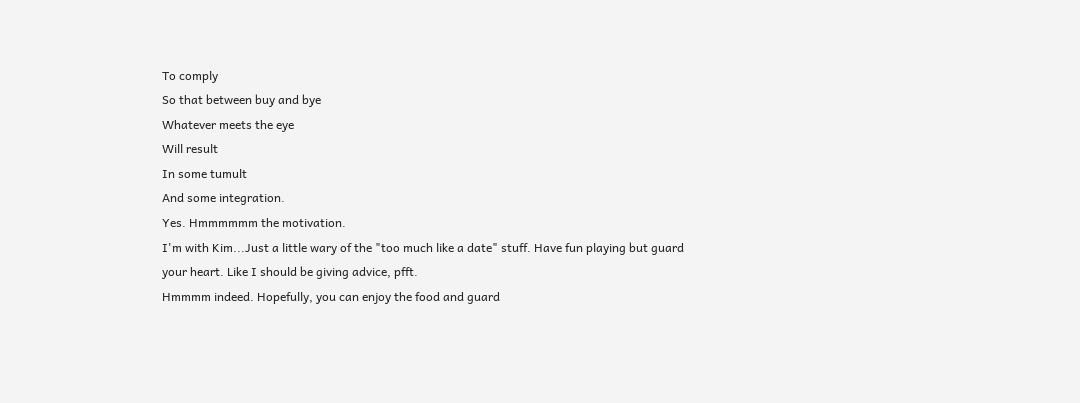To comply
So that between buy and bye
Whatever meets the eye
Will result
In some tumult
And some integration.
Yes. Hmmmmmm the motivation.
I'm with Kim...Just a little wary of the "too much like a date" stuff. Have fun playing but guard your heart. Like I should be giving advice, pfft.
Hmmmm indeed. Hopefully, you can enjoy the food and guard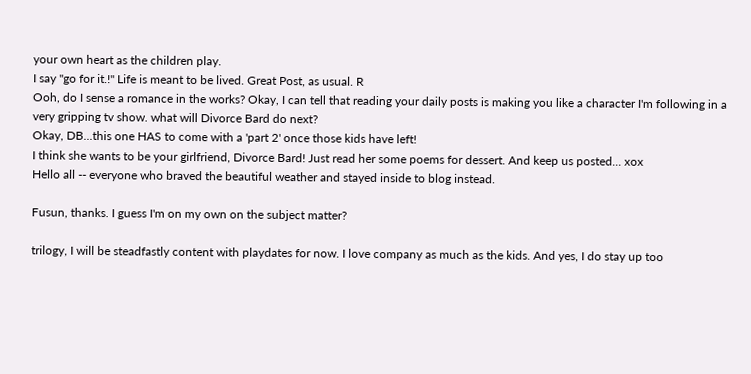your own heart as the children play.
I say "go for it.!" Life is meant to be lived. Great Post, as usual. R
Ooh, do I sense a romance in the works? Okay, I can tell that reading your daily posts is making you like a character I'm following in a very gripping tv show. what will Divorce Bard do next?
Okay, DB...this one HAS to come with a 'part 2' once those kids have left!
I think she wants to be your girlfriend, Divorce Bard! Just read her some poems for dessert. And keep us posted... xox
Hello all -- everyone who braved the beautiful weather and stayed inside to blog instead.

Fusun, thanks. I guess I'm on my own on the subject matter?

trilogy, I will be steadfastly content with playdates for now. I love company as much as the kids. And yes, I do stay up too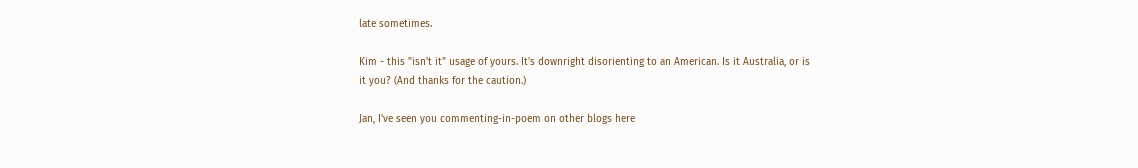late sometimes.

Kim - this "isn't it" usage of yours. It's downright disorienting to an American. Is it Australia, or is it you? (And thanks for the caution.)

Jan, I've seen you commenting-in-poem on other blogs here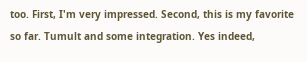too. First, I'm very impressed. Second, this is my favorite so far. Tumult and some integration. Yes indeed,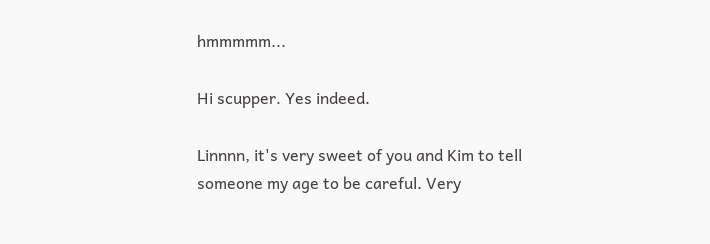hmmmmm...

Hi scupper. Yes indeed.

Linnnn, it's very sweet of you and Kim to tell someone my age to be careful. Very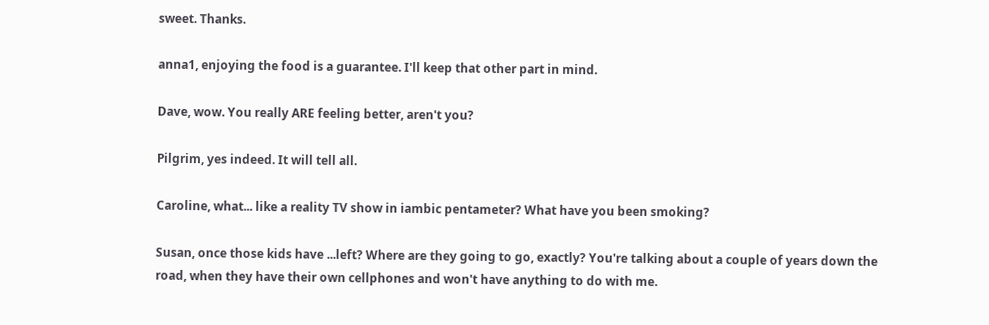sweet. Thanks.

anna1, enjoying the food is a guarantee. I'll keep that other part in mind.

Dave, wow. You really ARE feeling better, aren't you?

Pilgrim, yes indeed. It will tell all.

Caroline, what... like a reality TV show in iambic pentameter? What have you been smoking?

Susan, once those kids have ...left? Where are they going to go, exactly? You're talking about a couple of years down the road, when they have their own cellphones and won't have anything to do with me.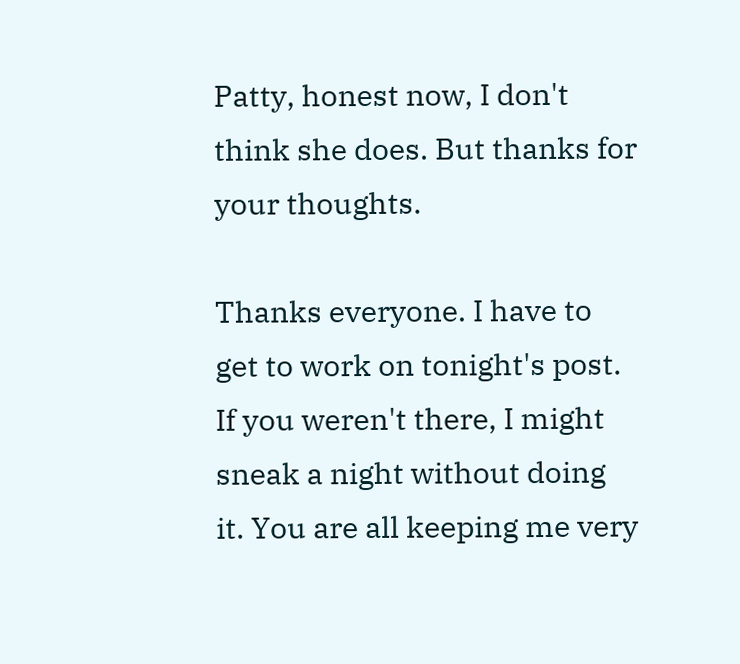Patty, honest now, I don't think she does. But thanks for your thoughts.

Thanks everyone. I have to get to work on tonight's post. If you weren't there, I might sneak a night without doing it. You are all keeping me very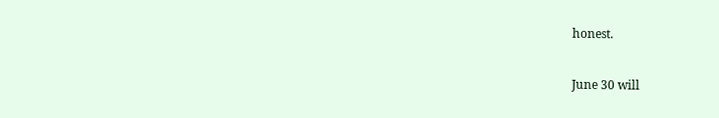honest.

June 30 will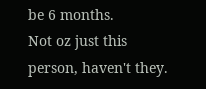be 6 months.
Not oz just this person, haven't they.